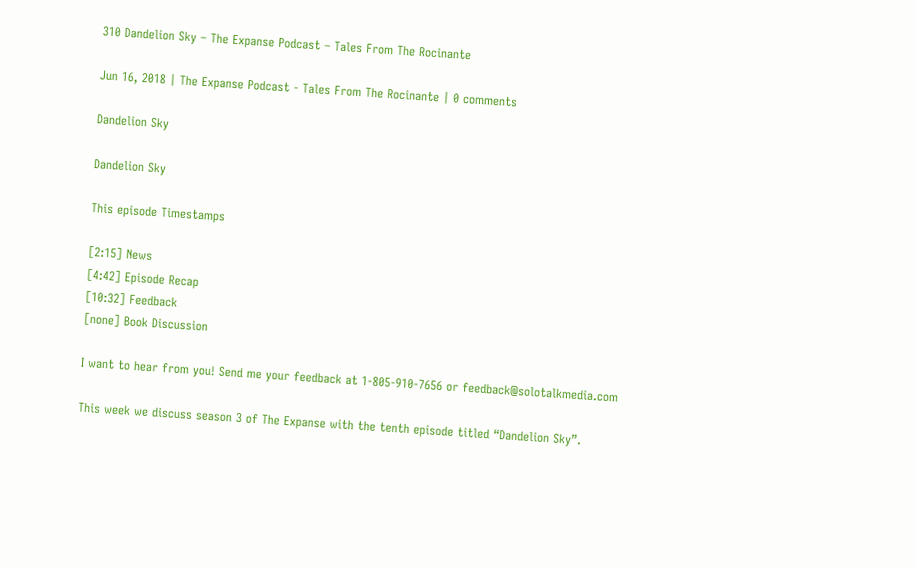310 Dandelion Sky – The Expanse Podcast – Tales From The Rocinante

Jun 16, 2018 | The Expanse Podcast - Tales From The Rocinante | 0 comments

Dandelion Sky

Dandelion Sky

This episode Timestamps

[2:15] News
[4:42] Episode Recap
[10:32] Feedback
[none] Book Discussion

I want to hear from you! Send me your feedback at 1-805-910-7656 or feedback@solotalkmedia.com

This week we discuss season 3 of The Expanse with the tenth episode titled “Dandelion Sky”.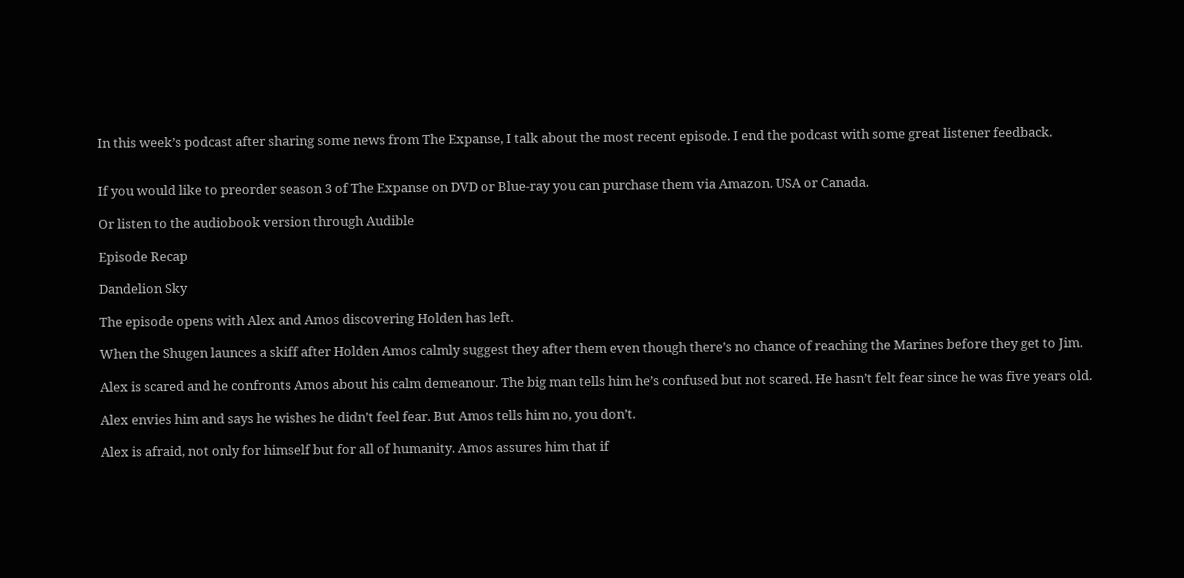In this week’s podcast after sharing some news from The Expanse, I talk about the most recent episode. I end the podcast with some great listener feedback.


If you would like to preorder season 3 of The Expanse on DVD or Blue-ray you can purchase them via Amazon. USA or Canada.

Or listen to the audiobook version through Audible

Episode Recap

Dandelion Sky

The episode opens with Alex and Amos discovering Holden has left.

When the Shugen launces a skiff after Holden Amos calmly suggest they after them even though there’s no chance of reaching the Marines before they get to Jim.

Alex is scared and he confronts Amos about his calm demeanour. The big man tells him he’s confused but not scared. He hasn’t felt fear since he was five years old.

Alex envies him and says he wishes he didn’t feel fear. But Amos tells him no, you don’t.

Alex is afraid, not only for himself but for all of humanity. Amos assures him that if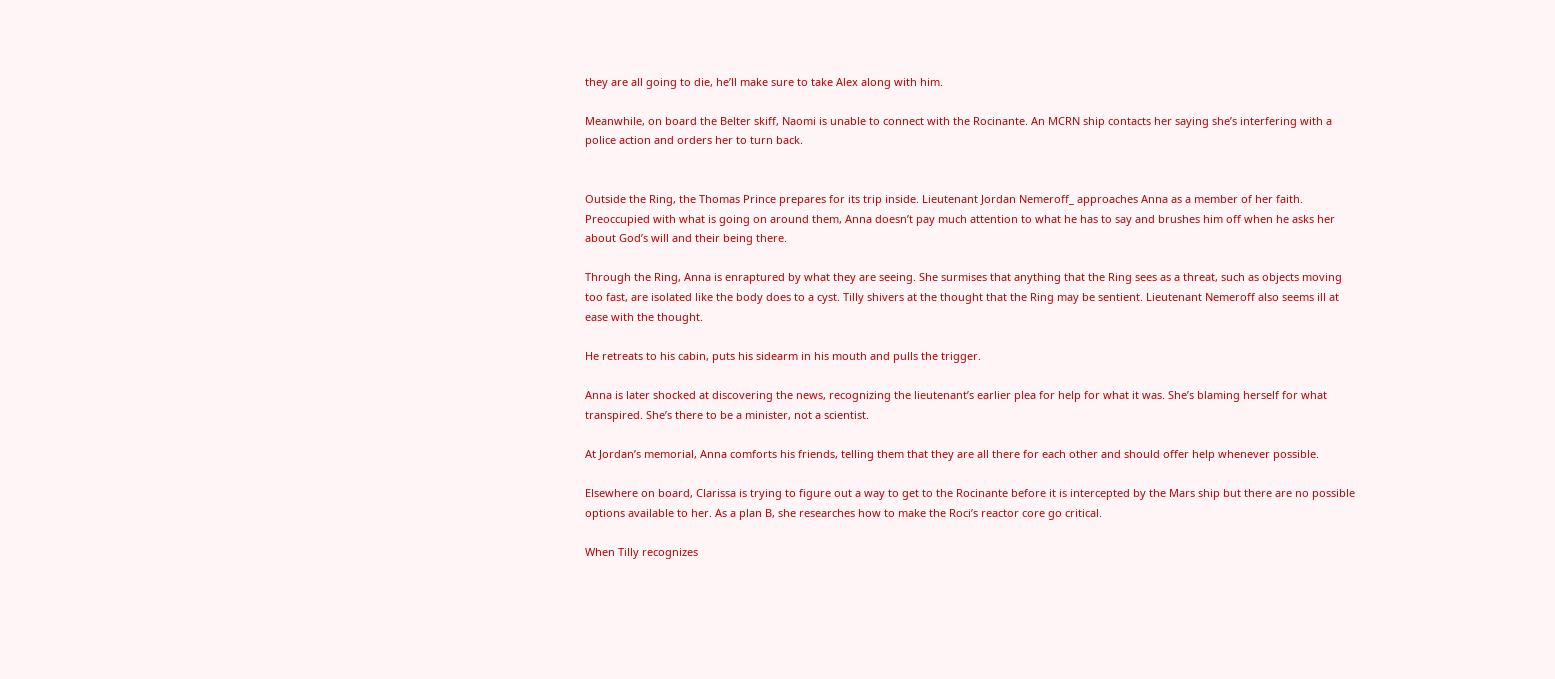they are all going to die, he’ll make sure to take Alex along with him.

Meanwhile, on board the Belter skiff, Naomi is unable to connect with the Rocinante. An MCRN ship contacts her saying she’s interfering with a police action and orders her to turn back.


Outside the Ring, the Thomas Prince prepares for its trip inside. Lieutenant Jordan Nemeroff_ approaches Anna as a member of her faith. Preoccupied with what is going on around them, Anna doesn’t pay much attention to what he has to say and brushes him off when he asks her about God’s will and their being there.

Through the Ring, Anna is enraptured by what they are seeing. She surmises that anything that the Ring sees as a threat, such as objects moving too fast, are isolated like the body does to a cyst. Tilly shivers at the thought that the Ring may be sentient. Lieutenant Nemeroff also seems ill at ease with the thought.

He retreats to his cabin, puts his sidearm in his mouth and pulls the trigger.

Anna is later shocked at discovering the news, recognizing the lieutenant’s earlier plea for help for what it was. She’s blaming herself for what transpired. She’s there to be a minister, not a scientist.

At Jordan’s memorial, Anna comforts his friends, telling them that they are all there for each other and should offer help whenever possible.

Elsewhere on board, Clarissa is trying to figure out a way to get to the Rocinante before it is intercepted by the Mars ship but there are no possible options available to her. As a plan B, she researches how to make the Roci’s reactor core go critical.

When Tilly recognizes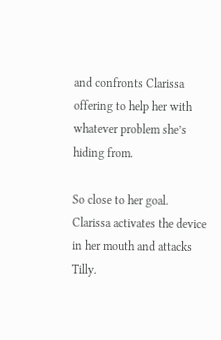and confronts Clarissa offering to help her with whatever problem she’s hiding from.

So close to her goal. Clarissa activates the device in her mouth and attacks Tilly.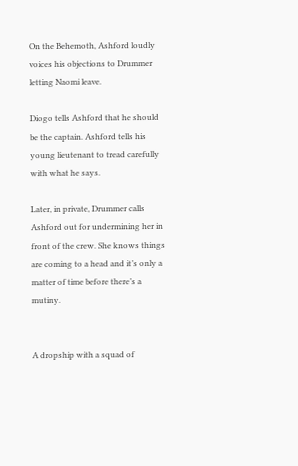On the Behemoth, Ashford loudly voices his objections to Drummer letting Naomi leave.

Diogo tells Ashford that he should be the captain. Ashford tells his young lieutenant to tread carefully with what he says.

Later, in private, Drummer calls Ashford out for undermining her in front of the crew. She knows things are coming to a head and it’s only a matter of time before there’s a mutiny.


A dropship with a squad of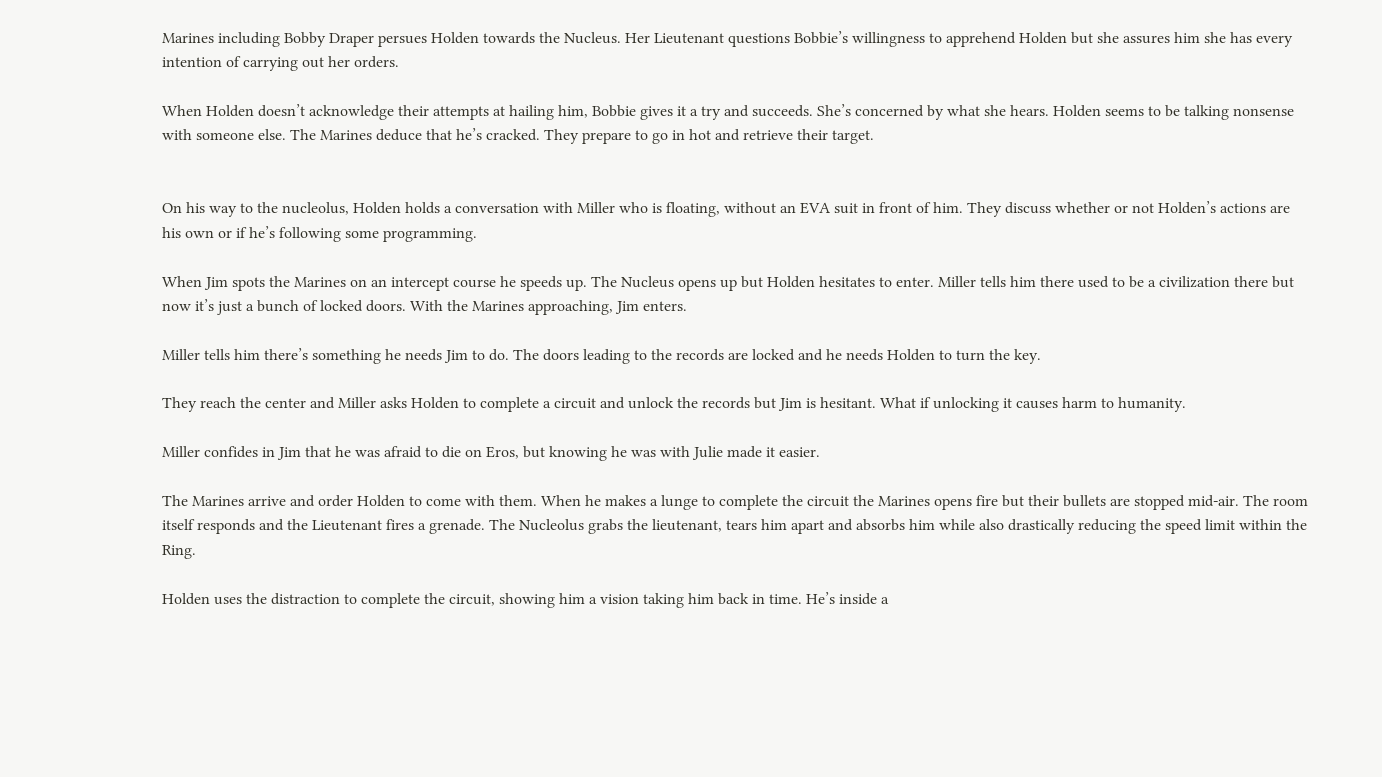Marines including Bobby Draper persues Holden towards the Nucleus. Her Lieutenant questions Bobbie’s willingness to apprehend Holden but she assures him she has every intention of carrying out her orders.

When Holden doesn’t acknowledge their attempts at hailing him, Bobbie gives it a try and succeeds. She’s concerned by what she hears. Holden seems to be talking nonsense with someone else. The Marines deduce that he’s cracked. They prepare to go in hot and retrieve their target.


On his way to the nucleolus, Holden holds a conversation with Miller who is floating, without an EVA suit in front of him. They discuss whether or not Holden’s actions are his own or if he’s following some programming.

When Jim spots the Marines on an intercept course he speeds up. The Nucleus opens up but Holden hesitates to enter. Miller tells him there used to be a civilization there but now it’s just a bunch of locked doors. With the Marines approaching, Jim enters.

Miller tells him there’s something he needs Jim to do. The doors leading to the records are locked and he needs Holden to turn the key.

They reach the center and Miller asks Holden to complete a circuit and unlock the records but Jim is hesitant. What if unlocking it causes harm to humanity.

Miller confides in Jim that he was afraid to die on Eros, but knowing he was with Julie made it easier.

The Marines arrive and order Holden to come with them. When he makes a lunge to complete the circuit the Marines opens fire but their bullets are stopped mid-air. The room itself responds and the Lieutenant fires a grenade. The Nucleolus grabs the lieutenant, tears him apart and absorbs him while also drastically reducing the speed limit within the Ring.

Holden uses the distraction to complete the circuit, showing him a vision taking him back in time. He’s inside a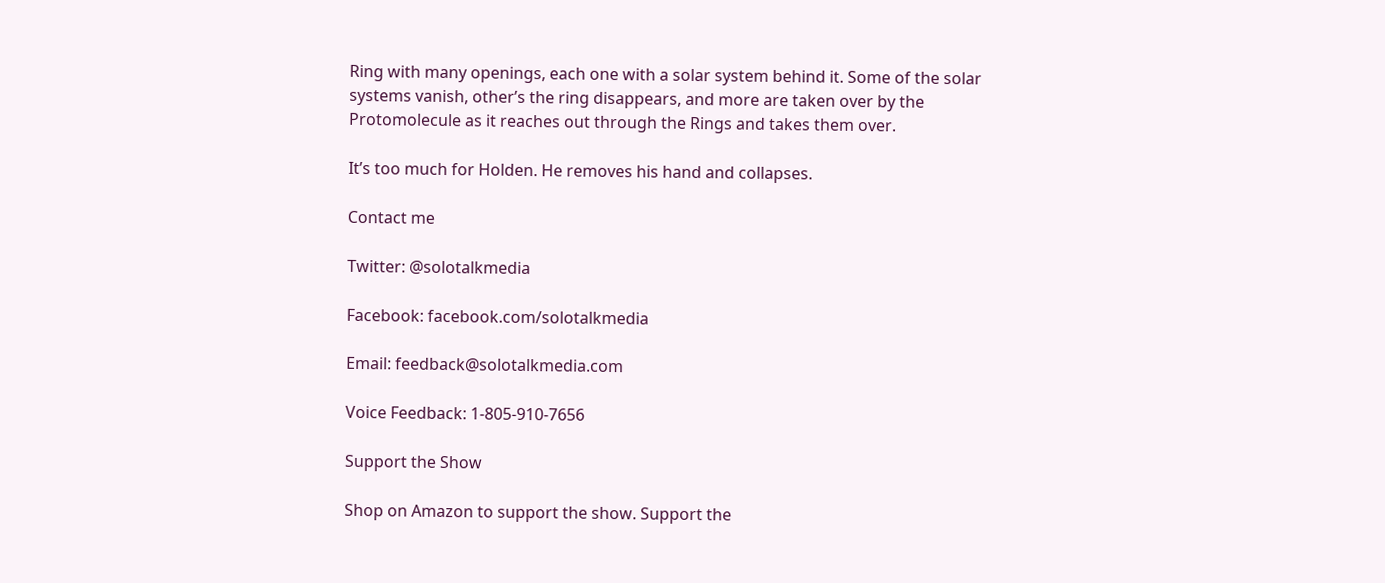Ring with many openings, each one with a solar system behind it. Some of the solar systems vanish, other’s the ring disappears, and more are taken over by the Protomolecule as it reaches out through the Rings and takes them over.

It’s too much for Holden. He removes his hand and collapses.

Contact me

Twitter: @solotalkmedia

Facebook: facebook.com/solotalkmedia

Email: feedback@solotalkmedia.com

Voice Feedback: 1-805-910-7656

Support the Show

Shop on Amazon to support the show. Support the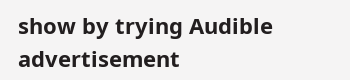show by trying Audible advertisement